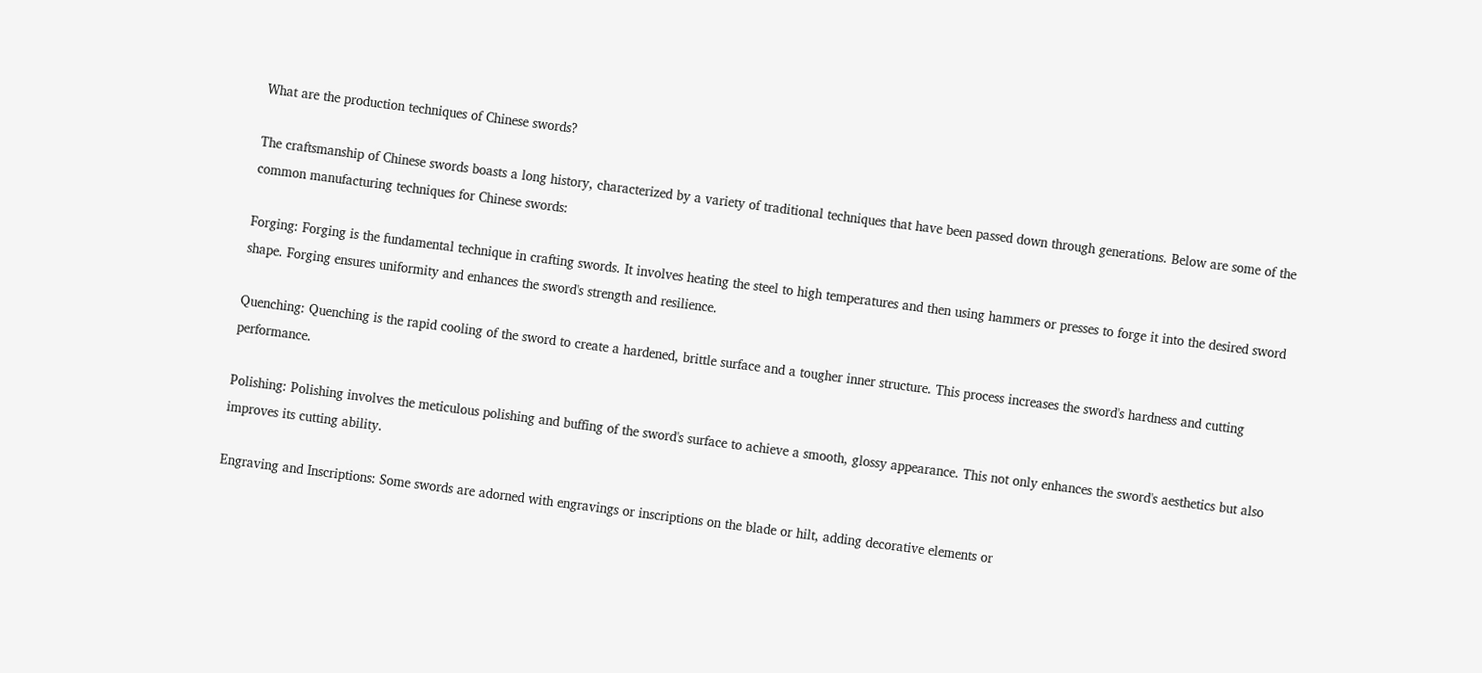What are the production techniques of Chinese swords?

The craftsmanship of Chinese swords boasts a long history, characterized by a variety of traditional techniques that have been passed down through generations. Below are some of the common manufacturing techniques for Chinese swords:

Forging: Forging is the fundamental technique in crafting swords. It involves heating the steel to high temperatures and then using hammers or presses to forge it into the desired sword shape. Forging ensures uniformity and enhances the sword's strength and resilience.

Quenching: Quenching is the rapid cooling of the sword to create a hardened, brittle surface and a tougher inner structure. This process increases the sword's hardness and cutting performance.

Polishing: Polishing involves the meticulous polishing and buffing of the sword's surface to achieve a smooth, glossy appearance. This not only enhances the sword's aesthetics but also improves its cutting ability.

Engraving and Inscriptions: Some swords are adorned with engravings or inscriptions on the blade or hilt, adding decorative elements or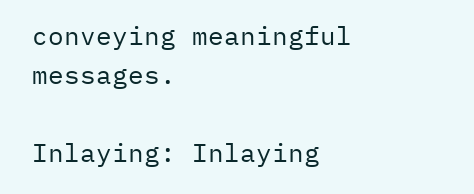conveying meaningful messages.

Inlaying: Inlaying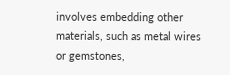involves embedding other materials, such as metal wires or gemstones,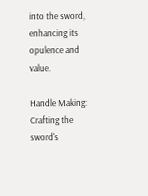into the sword, enhancing its opulence and value.

Handle Making: Crafting the sword's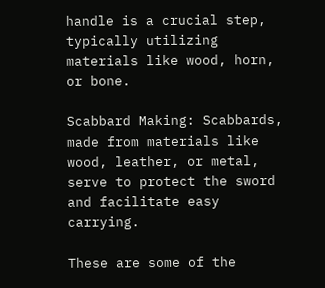handle is a crucial step, typically utilizing materials like wood, horn, or bone.

Scabbard Making: Scabbards, made from materials like wood, leather, or metal, serve to protect the sword and facilitate easy carrying.

These are some of the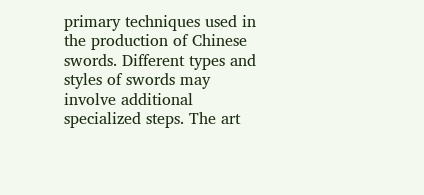primary techniques used in the production of Chinese swords. Different types and styles of swords may involve additional specialized steps. The art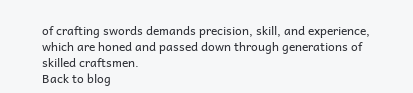of crafting swords demands precision, skill, and experience, which are honed and passed down through generations of skilled craftsmen.
Back to blog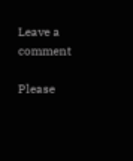Leave a comment

Please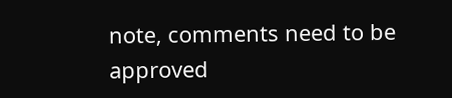note, comments need to be approved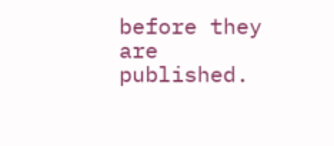before they are published.